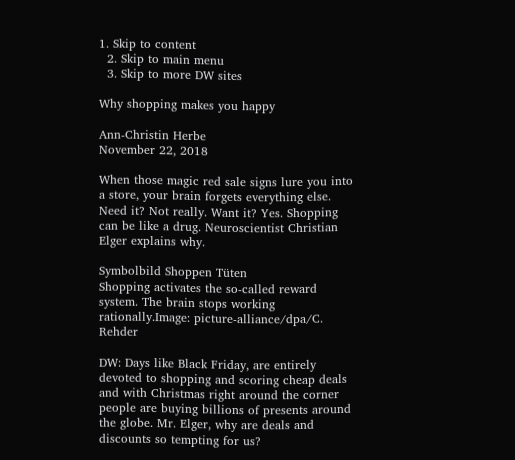1. Skip to content
  2. Skip to main menu
  3. Skip to more DW sites

Why shopping makes you happy

Ann-Christin Herbe
November 22, 2018

When those magic red sale signs lure you into a store, your brain forgets everything else. Need it? Not really. Want it? Yes. Shopping can be like a drug. Neuroscientist Christian Elger explains why.

Symbolbild Shoppen Tüten
Shopping activates the so-called reward system. The brain stops working rationally.Image: picture-alliance/dpa/C. Rehder

DW: Days like Black Friday, are entirely devoted to shopping and scoring cheap deals and with Christmas right around the corner people are buying billions of presents around the globe. Mr. Elger, why are deals and discounts so tempting for us?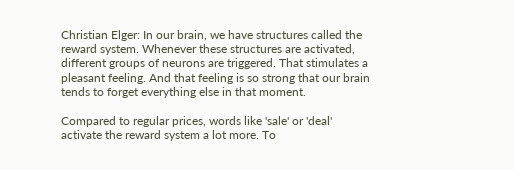Christian Elger: In our brain, we have structures called the reward system. Whenever these structures are activated, different groups of neurons are triggered. That stimulates a pleasant feeling. And that feeling is so strong that our brain tends to forget everything else in that moment.

Compared to regular prices, words like 'sale' or 'deal' activate the reward system a lot more. To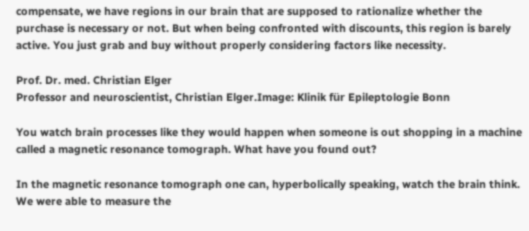compensate, we have regions in our brain that are supposed to rationalize whether the purchase is necessary or not. But when being confronted with discounts, this region is barely active. You just grab and buy without properly considering factors like necessity.

Prof. Dr. med. Christian Elger
Professor and neuroscientist, Christian Elger.Image: Klinik für Epileptologie Bonn

You watch brain processes like they would happen when someone is out shopping in a machine called a magnetic resonance tomograph. What have you found out?

In the magnetic resonance tomograph one can, hyperbolically speaking, watch the brain think. We were able to measure the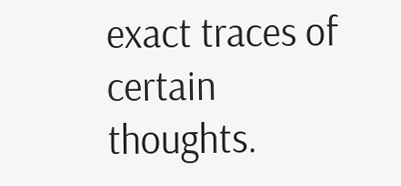exact traces of certain thoughts.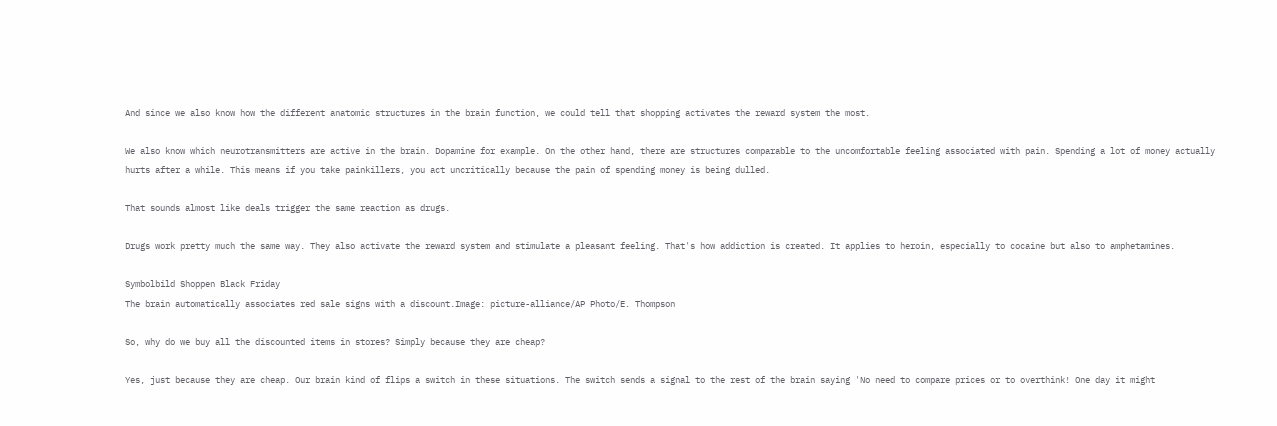And since we also know how the different anatomic structures in the brain function, we could tell that shopping activates the reward system the most.

We also know which neurotransmitters are active in the brain. Dopamine for example. On the other hand, there are structures comparable to the uncomfortable feeling associated with pain. Spending a lot of money actually hurts after a while. This means if you take painkillers, you act uncritically because the pain of spending money is being dulled.

That sounds almost like deals trigger the same reaction as drugs.

Drugs work pretty much the same way. They also activate the reward system and stimulate a pleasant feeling. That's how addiction is created. It applies to heroin, especially to cocaine but also to amphetamines.

Symbolbild Shoppen Black Friday
The brain automatically associates red sale signs with a discount.Image: picture-alliance/AP Photo/E. Thompson

So, why do we buy all the discounted items in stores? Simply because they are cheap?

Yes, just because they are cheap. Our brain kind of flips a switch in these situations. The switch sends a signal to the rest of the brain saying 'No need to compare prices or to overthink! One day it might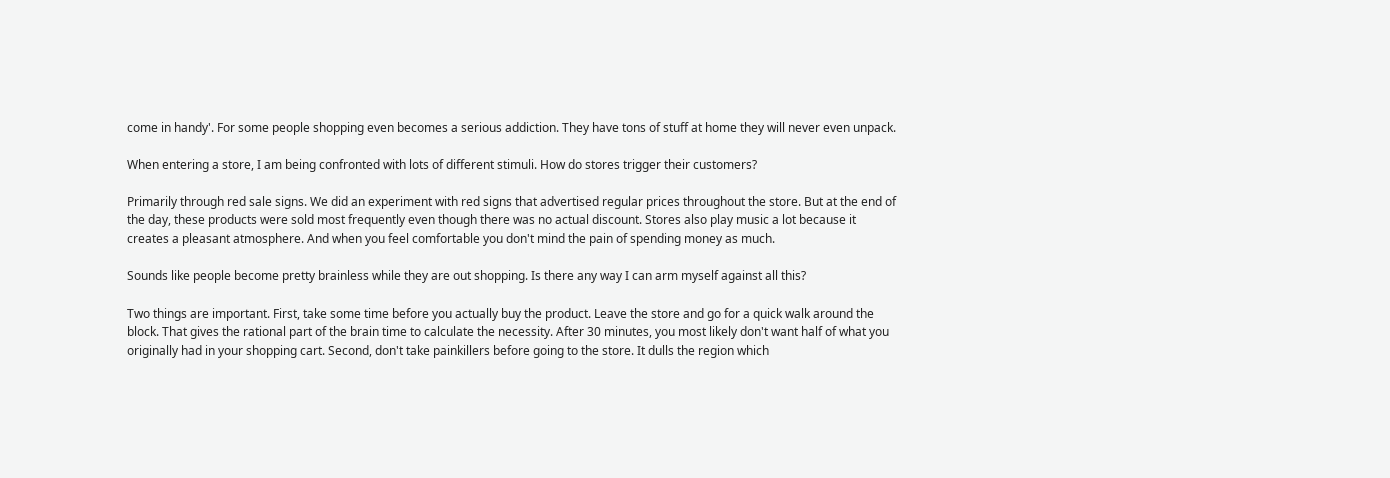come in handy'. For some people shopping even becomes a serious addiction. They have tons of stuff at home they will never even unpack.

When entering a store, I am being confronted with lots of different stimuli. How do stores trigger their customers?

Primarily through red sale signs. We did an experiment with red signs that advertised regular prices throughout the store. But at the end of the day, these products were sold most frequently even though there was no actual discount. Stores also play music a lot because it creates a pleasant atmosphere. And when you feel comfortable you don't mind the pain of spending money as much.

Sounds like people become pretty brainless while they are out shopping. Is there any way I can arm myself against all this?

Two things are important. First, take some time before you actually buy the product. Leave the store and go for a quick walk around the block. That gives the rational part of the brain time to calculate the necessity. After 30 minutes, you most likely don't want half of what you originally had in your shopping cart. Second, don't take painkillers before going to the store. It dulls the region which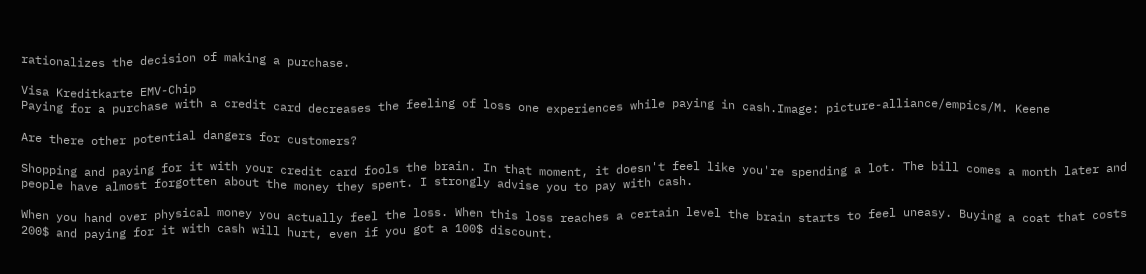rationalizes the decision of making a purchase.

Visa Kreditkarte EMV-Chip
Paying for a purchase with a credit card decreases the feeling of loss one experiences while paying in cash.Image: picture-alliance/empics/M. Keene

Are there other potential dangers for customers?

Shopping and paying for it with your credit card fools the brain. In that moment, it doesn't feel like you're spending a lot. The bill comes a month later and people have almost forgotten about the money they spent. I strongly advise you to pay with cash.

When you hand over physical money you actually feel the loss. When this loss reaches a certain level the brain starts to feel uneasy. Buying a coat that costs 200$ and paying for it with cash will hurt, even if you got a 100$ discount.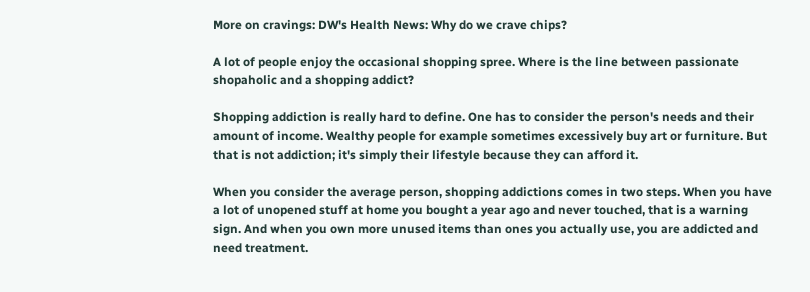More on cravings: DW's Health News: Why do we crave chips?

A lot of people enjoy the occasional shopping spree. Where is the line between passionate shopaholic and a shopping addict?

Shopping addiction is really hard to define. One has to consider the person's needs and their amount of income. Wealthy people for example sometimes excessively buy art or furniture. But that is not addiction; it's simply their lifestyle because they can afford it.

When you consider the average person, shopping addictions comes in two steps. When you have a lot of unopened stuff at home you bought a year ago and never touched, that is a warning sign. And when you own more unused items than ones you actually use, you are addicted and need treatment.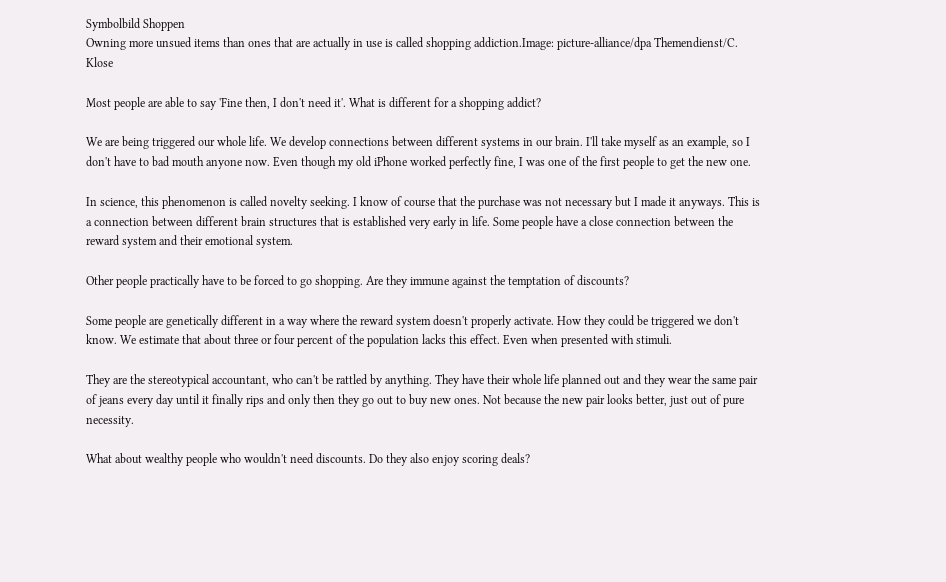Symbolbild Shoppen
Owning more unsued items than ones that are actually in use is called shopping addiction.Image: picture-alliance/dpa Themendienst/C. Klose

Most people are able to say 'Fine then, I don't need it'. What is different for a shopping addict?

We are being triggered our whole life. We develop connections between different systems in our brain. I'll take myself as an example, so I don't have to bad mouth anyone now. Even though my old iPhone worked perfectly fine, I was one of the first people to get the new one.

In science, this phenomenon is called novelty seeking. I know of course that the purchase was not necessary but I made it anyways. This is a connection between different brain structures that is established very early in life. Some people have a close connection between the reward system and their emotional system.

Other people practically have to be forced to go shopping. Are they immune against the temptation of discounts?

Some people are genetically different in a way where the reward system doesn't properly activate. How they could be triggered we don't know. We estimate that about three or four percent of the population lacks this effect. Even when presented with stimuli.

They are the stereotypical accountant, who can't be rattled by anything. They have their whole life planned out and they wear the same pair of jeans every day until it finally rips and only then they go out to buy new ones. Not because the new pair looks better, just out of pure necessity.

What about wealthy people who wouldn't need discounts. Do they also enjoy scoring deals?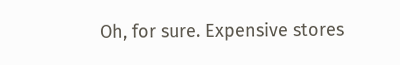Oh, for sure. Expensive stores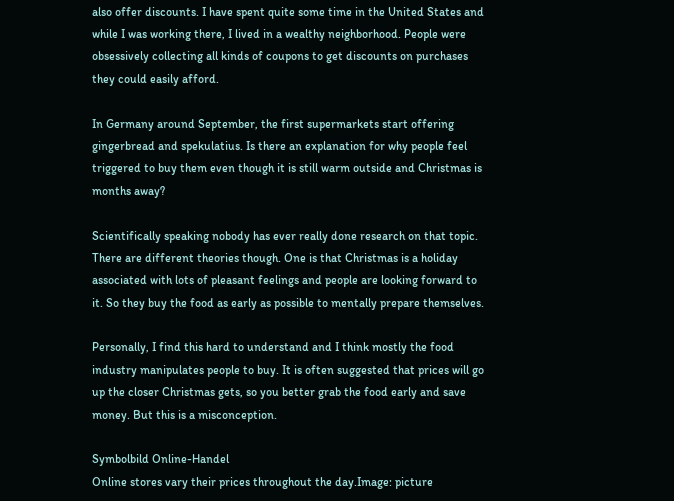also offer discounts. I have spent quite some time in the United States and while I was working there, I lived in a wealthy neighborhood. People were obsessively collecting all kinds of coupons to get discounts on purchases they could easily afford.

In Germany around September, the first supermarkets start offering gingerbread and spekulatius. Is there an explanation for why people feel triggered to buy them even though it is still warm outside and Christmas is months away?

Scientifically speaking nobody has ever really done research on that topic. There are different theories though. One is that Christmas is a holiday associated with lots of pleasant feelings and people are looking forward to it. So they buy the food as early as possible to mentally prepare themselves.

Personally, I find this hard to understand and I think mostly the food industry manipulates people to buy. It is often suggested that prices will go up the closer Christmas gets, so you better grab the food early and save money. But this is a misconception.

Symbolbild Online-Handel
Online stores vary their prices throughout the day.Image: picture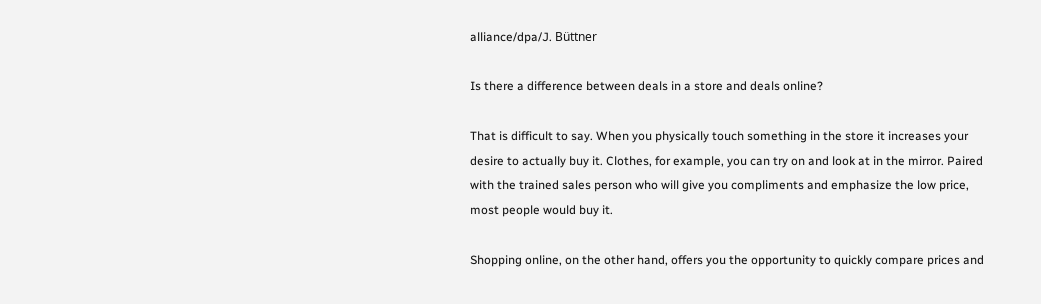alliance/dpa/J. Büttner

Is there a difference between deals in a store and deals online?

That is difficult to say. When you physically touch something in the store it increases your desire to actually buy it. Clothes, for example, you can try on and look at in the mirror. Paired with the trained sales person who will give you compliments and emphasize the low price, most people would buy it.

Shopping online, on the other hand, offers you the opportunity to quickly compare prices and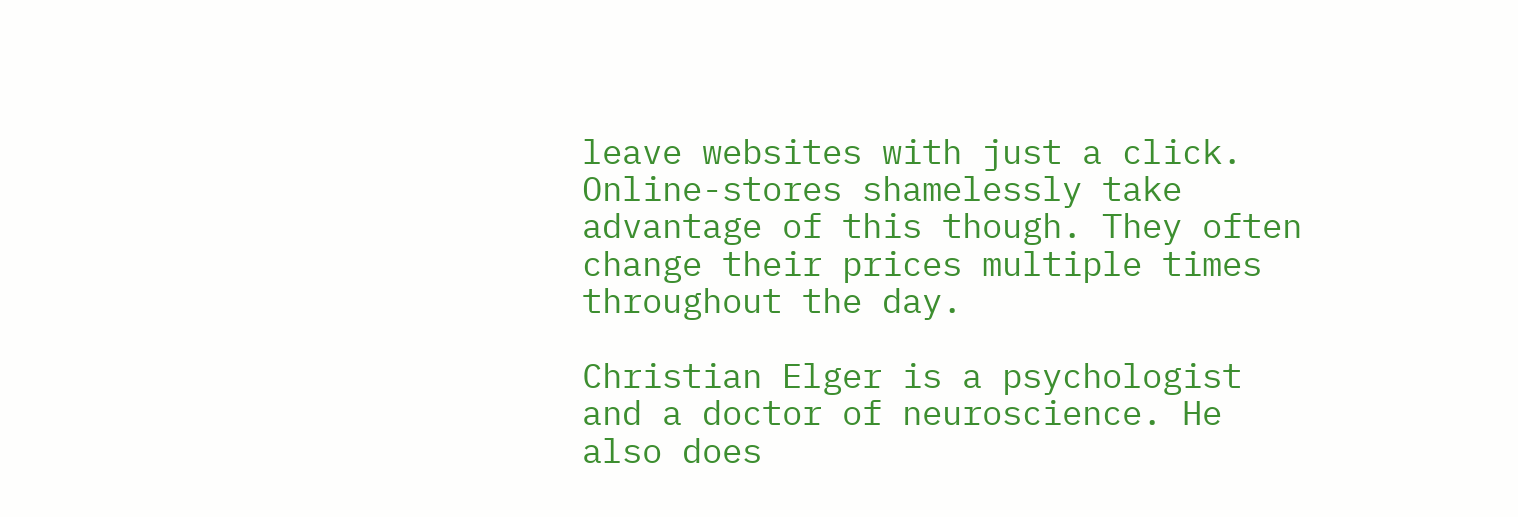leave websites with just a click. Online-stores shamelessly take advantage of this though. They often change their prices multiple times throughout the day.

Christian Elger is a psychologist and a doctor of neuroscience. He also does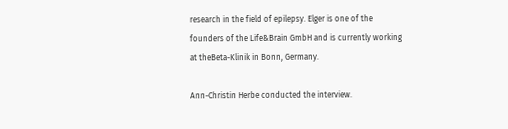research in the field of epilepsy. Elger is one of the founders of the Life&Brain GmbH and is currently working at theBeta-Klinik in Bonn, Germany.

Ann-Christin Herbe conducted the interview.